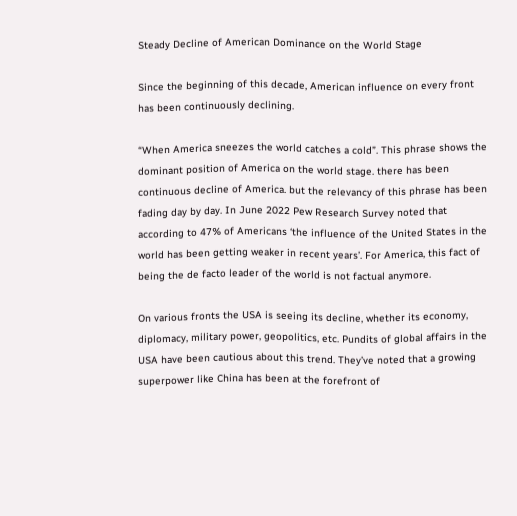Steady Decline of American Dominance on the World Stage

Since the beginning of this decade, American influence on every front has been continuously declining.

“When America sneezes the world catches a cold”. This phrase shows the dominant position of America on the world stage. there has been continuous decline of America. but the relevancy of this phrase has been fading day by day. In June 2022 Pew Research Survey noted that according to 47% of Americans ‘the influence of the United States in the world has been getting weaker in recent years’. For America, this fact of being the de facto leader of the world is not factual anymore.

On various fronts the USA is seeing its decline, whether its economy, diplomacy, military power, geopolitics, etc. Pundits of global affairs in the USA have been cautious about this trend. They’ve noted that a growing superpower like China has been at the forefront of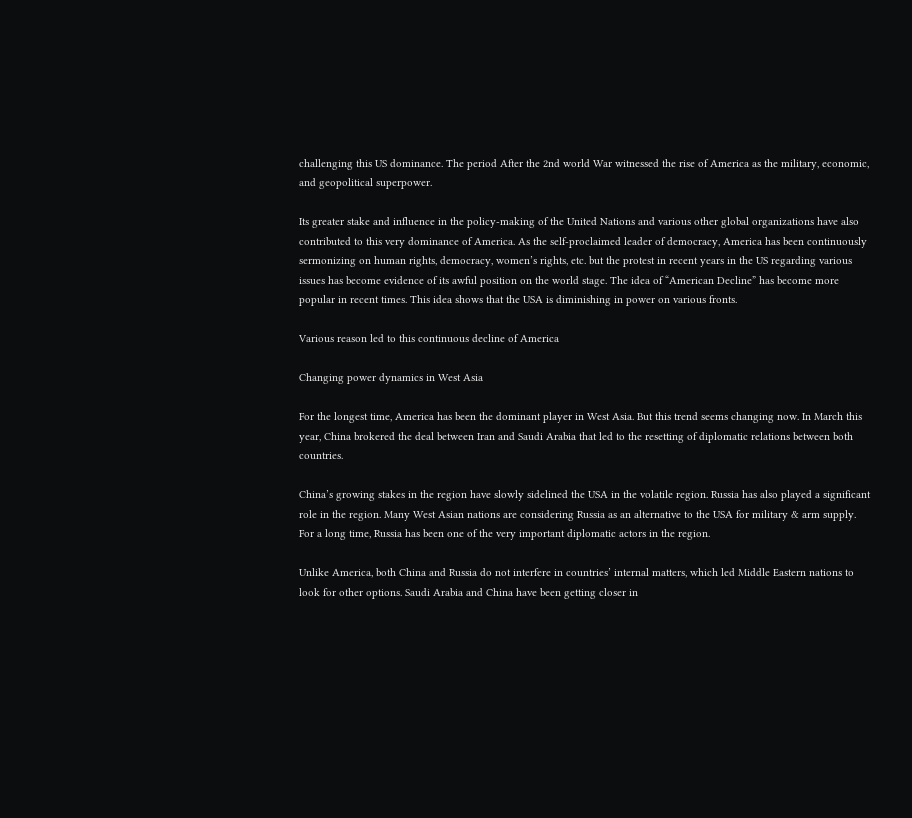challenging this US dominance. The period After the 2nd world War witnessed the rise of America as the military, economic, and geopolitical superpower.

Its greater stake and influence in the policy-making of the United Nations and various other global organizations have also contributed to this very dominance of America. As the self-proclaimed leader of democracy, America has been continuously sermonizing on human rights, democracy, women’s rights, etc. but the protest in recent years in the US regarding various issues has become evidence of its awful position on the world stage. The idea of “American Decline” has become more popular in recent times. This idea shows that the USA is diminishing in power on various fronts.

Various reason led to this continuous decline of America

Changing power dynamics in West Asia

For the longest time, America has been the dominant player in West Asia. But this trend seems changing now. In March this year, China brokered the deal between Iran and Saudi Arabia that led to the resetting of diplomatic relations between both countries.

China’s growing stakes in the region have slowly sidelined the USA in the volatile region. Russia has also played a significant role in the region. Many West Asian nations are considering Russia as an alternative to the USA for military & arm supply. For a long time, Russia has been one of the very important diplomatic actors in the region.

Unlike America, both China and Russia do not interfere in countries’ internal matters, which led Middle Eastern nations to look for other options. Saudi Arabia and China have been getting closer in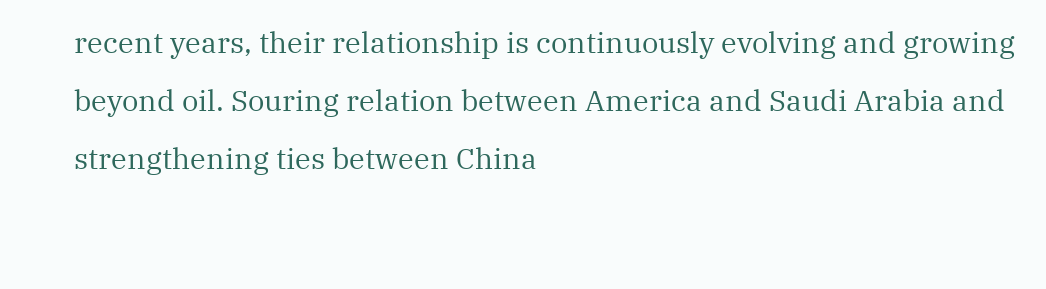recent years, their relationship is continuously evolving and growing beyond oil. Souring relation between America and Saudi Arabia and strengthening ties between China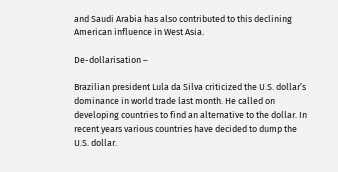and Saudi Arabia has also contributed to this declining American influence in West Asia.

De-dollarisation –

Brazilian president Lula da Silva criticized the U.S. dollar’s dominance in world trade last month. He called on developing countries to find an alternative to the dollar. In recent years various countries have decided to dump the U.S. dollar.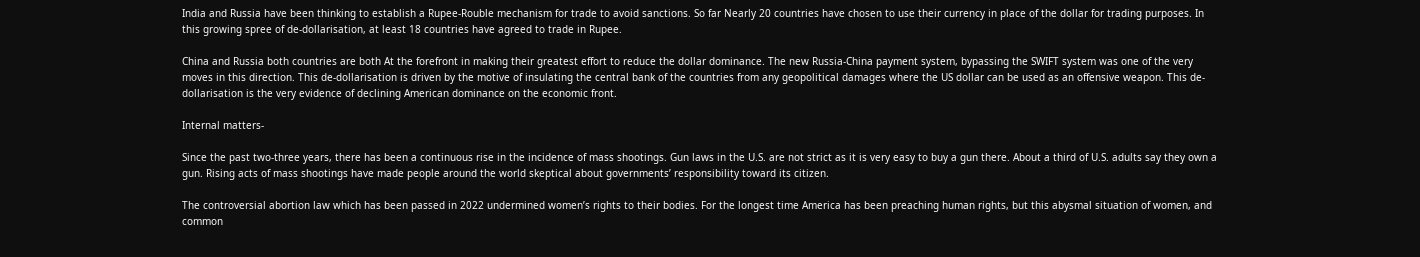India and Russia have been thinking to establish a Rupee-Rouble mechanism for trade to avoid sanctions. So far Nearly 20 countries have chosen to use their currency in place of the dollar for trading purposes. In this growing spree of de-dollarisation, at least 18 countries have agreed to trade in Rupee.

China and Russia both countries are both At the forefront in making their greatest effort to reduce the dollar dominance. The new Russia-China payment system, bypassing the SWIFT system was one of the very moves in this direction. This de-dollarisation is driven by the motive of insulating the central bank of the countries from any geopolitical damages where the US dollar can be used as an offensive weapon. This de-dollarisation is the very evidence of declining American dominance on the economic front.

Internal matters-

Since the past two-three years, there has been a continuous rise in the incidence of mass shootings. Gun laws in the U.S. are not strict as it is very easy to buy a gun there. About a third of U.S. adults say they own a gun. Rising acts of mass shootings have made people around the world skeptical about governments’ responsibility toward its citizen.

The controversial abortion law which has been passed in 2022 undermined women’s rights to their bodies. For the longest time America has been preaching human rights, but this abysmal situation of women, and common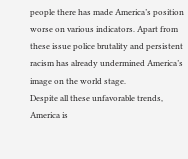people there has made America’s position worse on various indicators. Apart from these issue police brutality and persistent racism has already undermined America’s image on the world stage.
Despite all these unfavorable trends, America is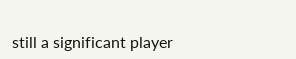still a significant player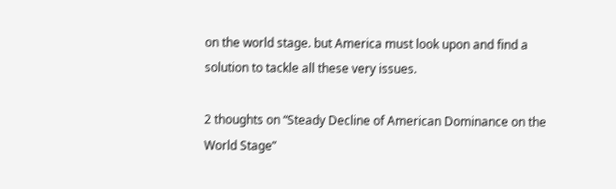on the world stage. but America must look upon and find a solution to tackle all these very issues.

2 thoughts on “Steady Decline of American Dominance on the World Stage”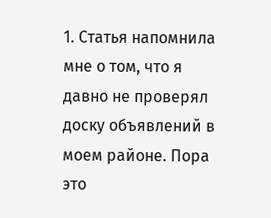1. Статья напомнила мне о том, что я давно не проверял доску объявлений в моем районе. Пора это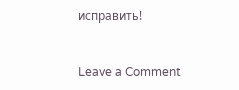исправить!


Leave a Comment